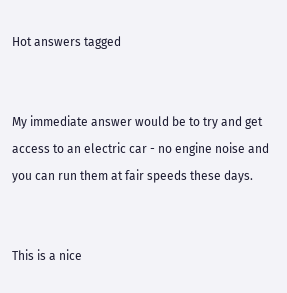Hot answers tagged


My immediate answer would be to try and get access to an electric car - no engine noise and you can run them at fair speeds these days.


This is a nice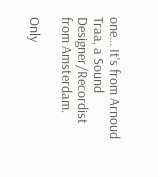one... It's from Arnoud Traa, a Sound Designer/Recordist from Amsterdam.

Only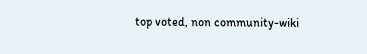top voted, non community-wiki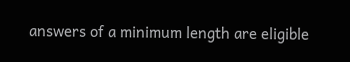answers of a minimum length are eligible